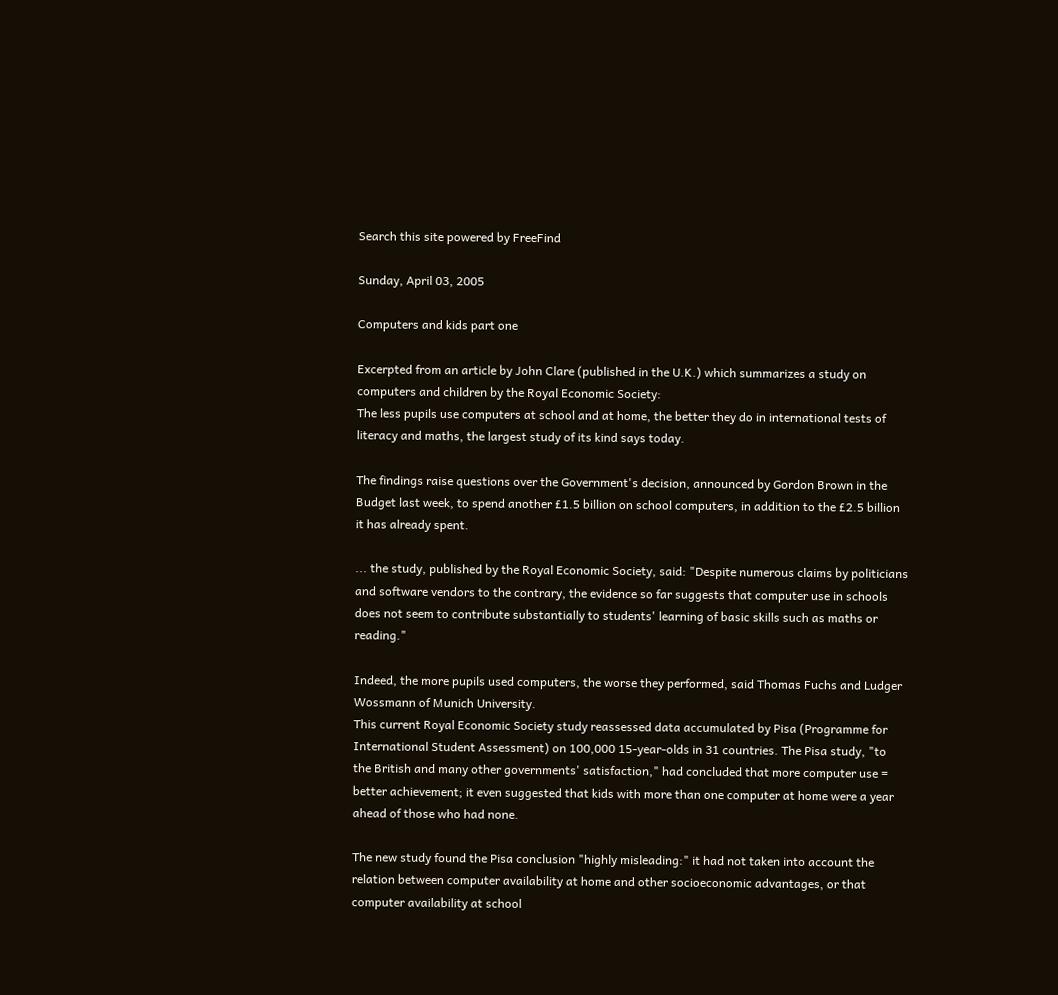Search this site powered by FreeFind

Sunday, April 03, 2005

Computers and kids part one

Excerpted from an article by John Clare (published in the U.K.) which summarizes a study on computers and children by the Royal Economic Society:
The less pupils use computers at school and at home, the better they do in international tests of literacy and maths, the largest study of its kind says today.

The findings raise questions over the Government's decision, announced by Gordon Brown in the Budget last week, to spend another £1.5 billion on school computers, in addition to the £2.5 billion it has already spent.

... the study, published by the Royal Economic Society, said: "Despite numerous claims by politicians and software vendors to the contrary, the evidence so far suggests that computer use in schools does not seem to contribute substantially to students' learning of basic skills such as maths or reading."

Indeed, the more pupils used computers, the worse they performed, said Thomas Fuchs and Ludger Wossmann of Munich University.
This current Royal Economic Society study reassessed data accumulated by Pisa (Programme for International Student Assessment) on 100,000 15-year-olds in 31 countries. The Pisa study, "to the British and many other governments' satisfaction," had concluded that more computer use = better achievement; it even suggested that kids with more than one computer at home were a year ahead of those who had none.

The new study found the Pisa conclusion "highly misleading:" it had not taken into account the relation between computer availability at home and other socioeconomic advantages, or that computer availability at school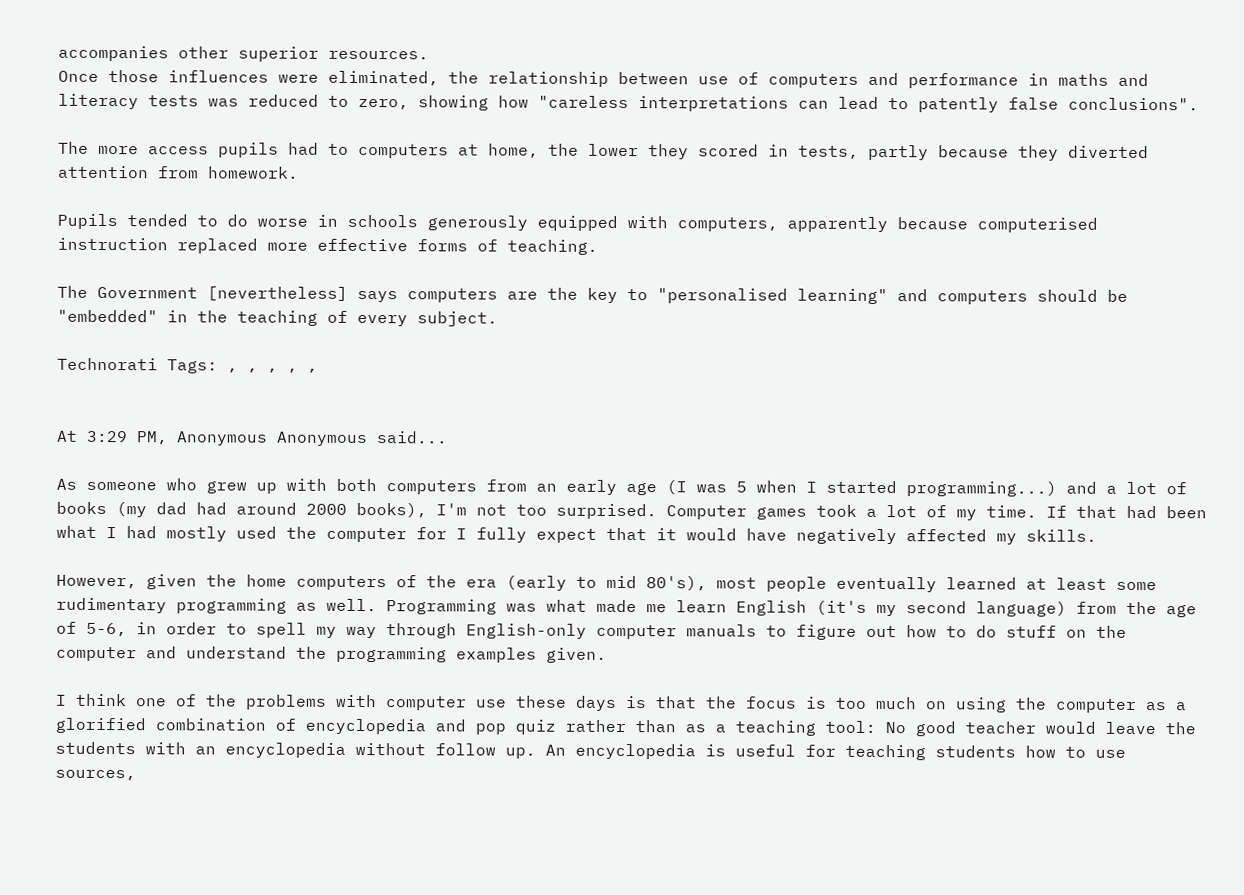accompanies other superior resources.
Once those influences were eliminated, the relationship between use of computers and performance in maths and literacy tests was reduced to zero, showing how "careless interpretations can lead to patently false conclusions".

The more access pupils had to computers at home, the lower they scored in tests, partly because they diverted attention from homework.

Pupils tended to do worse in schools generously equipped with computers, apparently because computerised instruction replaced more effective forms of teaching.

The Government [nevertheless] says computers are the key to "personalised learning" and computers should be "embedded" in the teaching of every subject.

Technorati Tags: , , , , ,


At 3:29 PM, Anonymous Anonymous said...

As someone who grew up with both computers from an early age (I was 5 when I started programming...) and a lot of books (my dad had around 2000 books), I'm not too surprised. Computer games took a lot of my time. If that had been what I had mostly used the computer for I fully expect that it would have negatively affected my skills.

However, given the home computers of the era (early to mid 80's), most people eventually learned at least some rudimentary programming as well. Programming was what made me learn English (it's my second language) from the age of 5-6, in order to spell my way through English-only computer manuals to figure out how to do stuff on the computer and understand the programming examples given.

I think one of the problems with computer use these days is that the focus is too much on using the computer as a glorified combination of encyclopedia and pop quiz rather than as a teaching tool: No good teacher would leave the students with an encyclopedia without follow up. An encyclopedia is useful for teaching students how to use sources,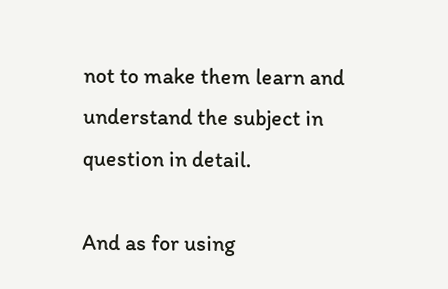not to make them learn and understand the subject in question in detail.

And as for using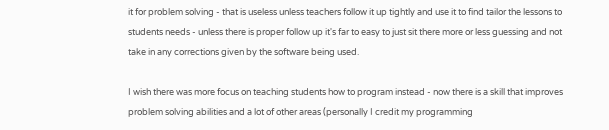it for problem solving - that is useless unless teachers follow it up tightly and use it to find tailor the lessons to students needs - unless there is proper follow up it's far to easy to just sit there more or less guessing and not take in any corrections given by the software being used.

I wish there was more focus on teaching students how to program instead - now there is a skill that improves problem solving abilities and a lot of other areas (personally I credit my programming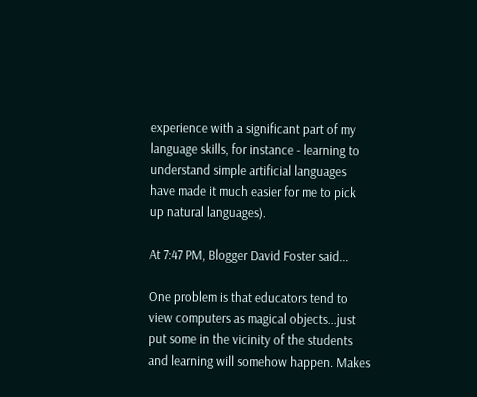experience with a significant part of my language skills, for instance - learning to understand simple artificial languages have made it much easier for me to pick up natural languages).

At 7:47 PM, Blogger David Foster said...

One problem is that educators tend to view computers as magical objects...just put some in the vicinity of the students and learning will somehow happen. Makes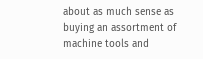about as much sense as buying an assortment of machine tools and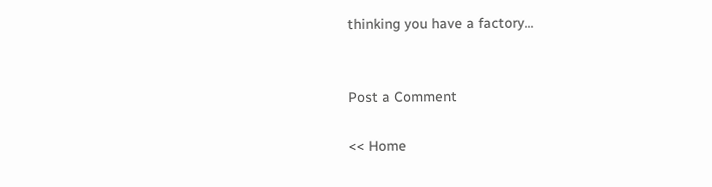thinking you have a factory...


Post a Comment

<< Home